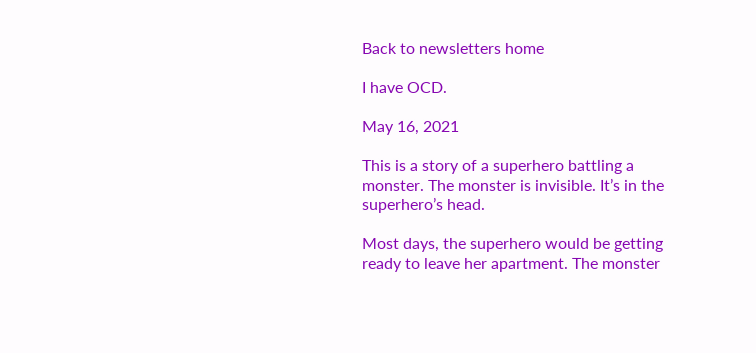Back to newsletters home

I have OCD.

May 16, 2021

This is a story of a superhero battling a monster. The monster is invisible. It’s in the superhero’s head.

Most days, the superhero would be getting ready to leave her apartment. The monster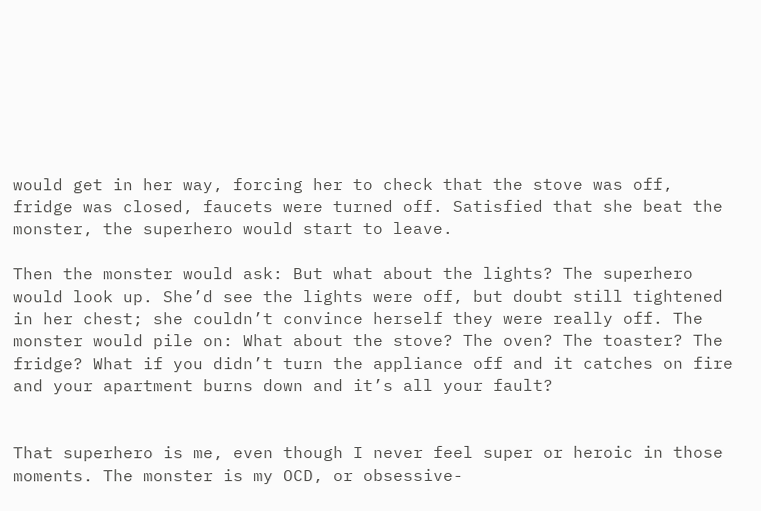would get in her way, forcing her to check that the stove was off, fridge was closed, faucets were turned off. Satisfied that she beat the monster, the superhero would start to leave.

Then the monster would ask: But what about the lights? The superhero would look up. She’d see the lights were off, but doubt still tightened in her chest; she couldn’t convince herself they were really off. The monster would pile on: What about the stove? The oven? The toaster? The fridge? What if you didn’t turn the appliance off and it catches on fire and your apartment burns down and it’s all your fault?


That superhero is me, even though I never feel super or heroic in those moments. The monster is my OCD, or obsessive-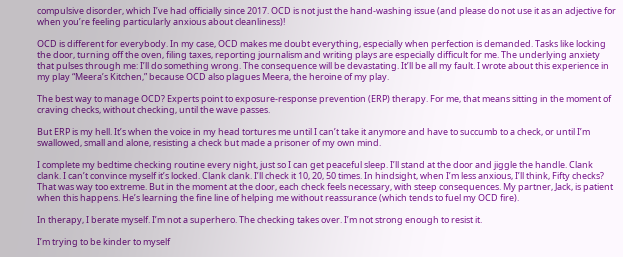compulsive disorder, which I’ve had officially since 2017. OCD is not just the hand-washing issue (and please do not use it as an adjective for when you’re feeling particularly anxious about cleanliness)!

OCD is different for everybody. In my case, OCD makes me doubt everything, especially when perfection is demanded. Tasks like locking the door, turning off the oven, filing taxes, reporting journalism and writing plays are especially difficult for me. The underlying anxiety that pulses through me: I’ll do something wrong. The consequence will be devastating. It’ll be all my fault. I wrote about this experience in my play “Meera’s Kitchen,” because OCD also plagues Meera, the heroine of my play.

The best way to manage OCD? Experts point to exposure-response prevention (ERP) therapy. For me, that means sitting in the moment of craving checks, without checking, until the wave passes.

But ERP is my hell. It’s when the voice in my head tortures me until I can’t take it anymore and have to succumb to a check, or until I’m swallowed, small and alone, resisting a check but made a prisoner of my own mind.

I complete my bedtime checking routine every night, just so I can get peaceful sleep. I’ll stand at the door and jiggle the handle. Clank clank. I can’t convince myself it’s locked. Clank clank. I’ll check it 10, 20, 50 times. In hindsight, when I’m less anxious, I’ll think, Fifty checks? That was way too extreme. But in the moment at the door, each check feels necessary, with steep consequences. My partner, Jack, is patient when this happens. He’s learning the fine line of helping me without reassurance (which tends to fuel my OCD fire).

In therapy, I berate myself. I’m not a superhero. The checking takes over. I’m not strong enough to resist it.

I’m trying to be kinder to myself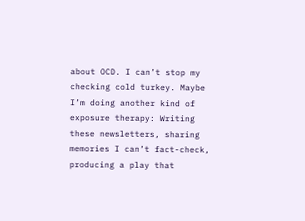about OCD. I can’t stop my checking cold turkey. Maybe I’m doing another kind of exposure therapy: Writing these newsletters, sharing memories I can’t fact-check, producing a play that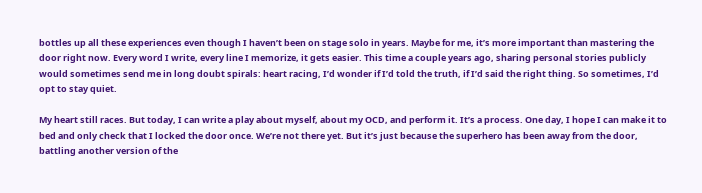bottles up all these experiences even though I haven’t been on stage solo in years. Maybe for me, it’s more important than mastering the door right now. Every word I write, every line I memorize, it gets easier. This time a couple years ago, sharing personal stories publicly would sometimes send me in long doubt spirals: heart racing, I’d wonder if I’d told the truth, if I’d said the right thing. So sometimes, I’d opt to stay quiet.

My heart still races. But today, I can write a play about myself, about my OCD, and perform it. It’s a process. One day, I hope I can make it to bed and only check that I locked the door once. We’re not there yet. But it’s just because the superhero has been away from the door, battling another version of the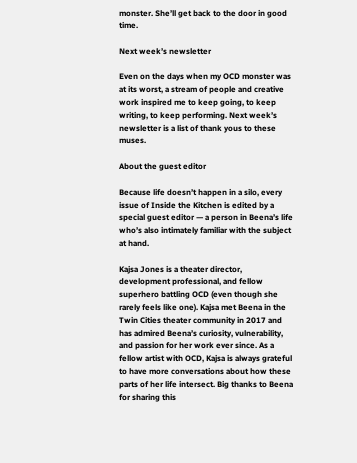monster. She’ll get back to the door in good time.

Next week’s newsletter

Even on the days when my OCD monster was at its worst, a stream of people and creative work inspired me to keep going, to keep writing, to keep performing. Next week’s newsletter is a list of thank yous to these muses.

About the guest editor

Because life doesn’t happen in a silo, every issue of Inside the Kitchen is edited by a special guest editor — a person in Beena’s life who’s also intimately familiar with the subject at hand.

Kajsa Jones is a theater director, development professional, and fellow superhero battling OCD (even though she rarely feels like one). Kajsa met Beena in the Twin Cities theater community in 2017 and has admired Beena’s curiosity, vulnerability, and passion for her work ever since. As a fellow artist with OCD, Kajsa is always grateful to have more conversations about how these parts of her life intersect. Big thanks to Beena for sharing this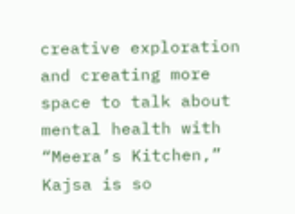creative exploration and creating more space to talk about mental health with “Meera’s Kitchen,” Kajsa is so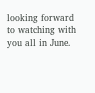looking forward to watching with you all in June.